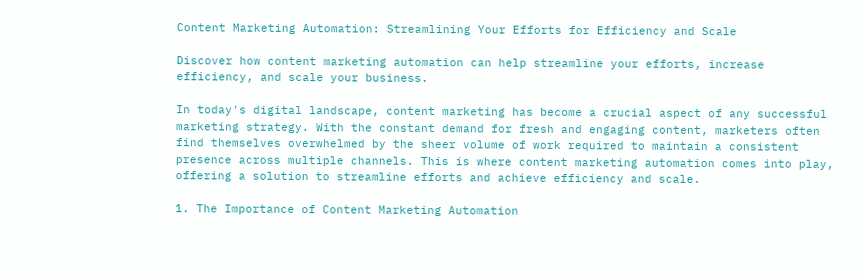Content Marketing Automation: Streamlining Your Efforts for Efficiency and Scale

Discover how content marketing automation can help streamline your efforts, increase efficiency, and scale your business.

In today's digital landscape, content marketing has become a crucial aspect of any successful marketing strategy. With the constant demand for fresh and engaging content, marketers often find themselves overwhelmed by the sheer volume of work required to maintain a consistent presence across multiple channels. This is where content marketing automation comes into play, offering a solution to streamline efforts and achieve efficiency and scale.

1. The Importance of Content Marketing Automation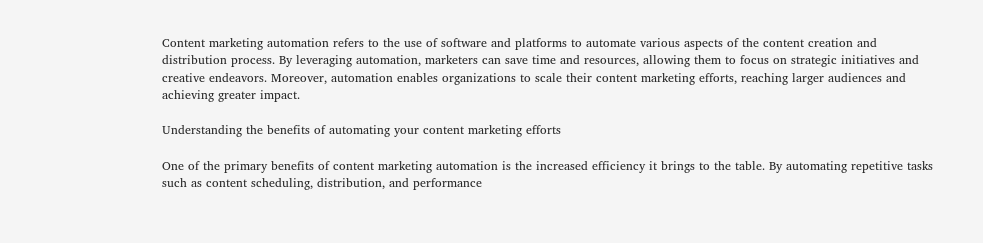Content marketing automation refers to the use of software and platforms to automate various aspects of the content creation and distribution process. By leveraging automation, marketers can save time and resources, allowing them to focus on strategic initiatives and creative endeavors. Moreover, automation enables organizations to scale their content marketing efforts, reaching larger audiences and achieving greater impact.

Understanding the benefits of automating your content marketing efforts

One of the primary benefits of content marketing automation is the increased efficiency it brings to the table. By automating repetitive tasks such as content scheduling, distribution, and performance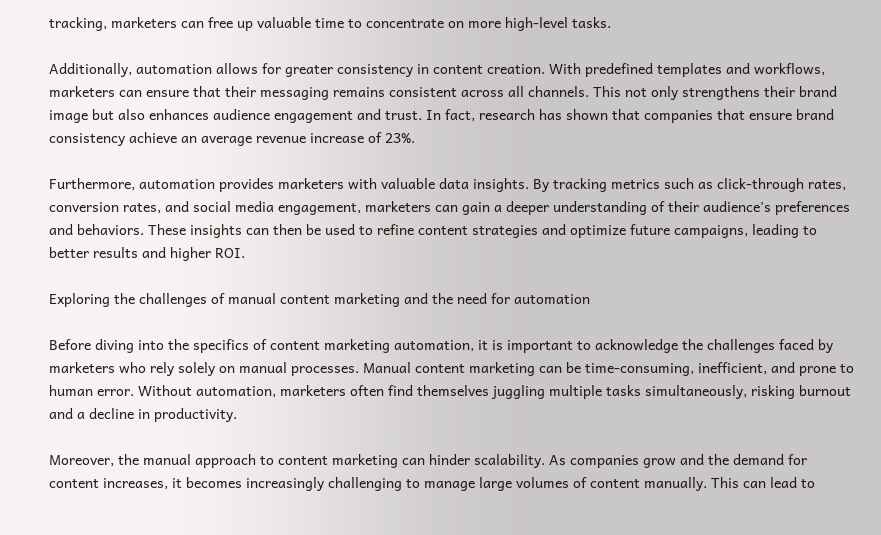tracking, marketers can free up valuable time to concentrate on more high-level tasks.

Additionally, automation allows for greater consistency in content creation. With predefined templates and workflows, marketers can ensure that their messaging remains consistent across all channels. This not only strengthens their brand image but also enhances audience engagement and trust. In fact, research has shown that companies that ensure brand consistency achieve an average revenue increase of 23%.

Furthermore, automation provides marketers with valuable data insights. By tracking metrics such as click-through rates, conversion rates, and social media engagement, marketers can gain a deeper understanding of their audience's preferences and behaviors. These insights can then be used to refine content strategies and optimize future campaigns, leading to better results and higher ROI.

Exploring the challenges of manual content marketing and the need for automation

Before diving into the specifics of content marketing automation, it is important to acknowledge the challenges faced by marketers who rely solely on manual processes. Manual content marketing can be time-consuming, inefficient, and prone to human error. Without automation, marketers often find themselves juggling multiple tasks simultaneously, risking burnout and a decline in productivity.

Moreover, the manual approach to content marketing can hinder scalability. As companies grow and the demand for content increases, it becomes increasingly challenging to manage large volumes of content manually. This can lead to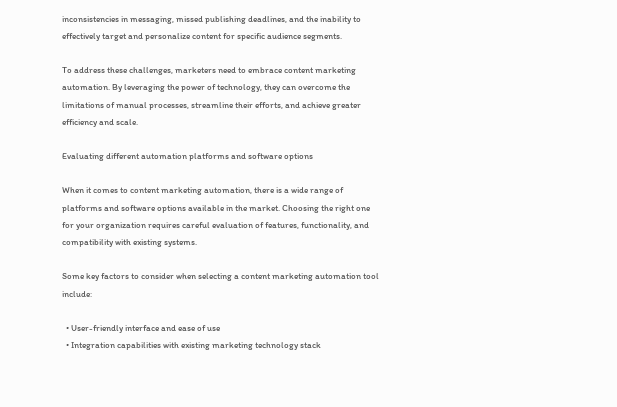inconsistencies in messaging, missed publishing deadlines, and the inability to effectively target and personalize content for specific audience segments.

To address these challenges, marketers need to embrace content marketing automation. By leveraging the power of technology, they can overcome the limitations of manual processes, streamline their efforts, and achieve greater efficiency and scale.

Evaluating different automation platforms and software options

When it comes to content marketing automation, there is a wide range of platforms and software options available in the market. Choosing the right one for your organization requires careful evaluation of features, functionality, and compatibility with existing systems.

Some key factors to consider when selecting a content marketing automation tool include:

  • User-friendly interface and ease of use
  • Integration capabilities with existing marketing technology stack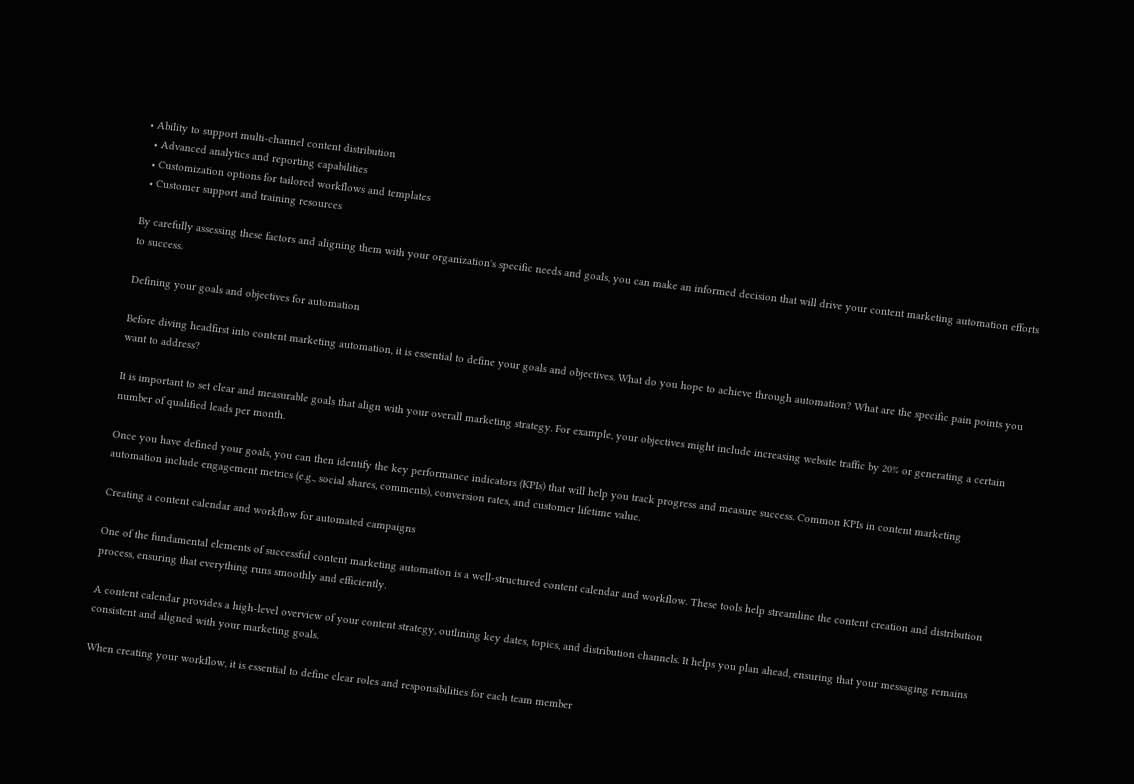• Ability to support multi-channel content distribution
  • Advanced analytics and reporting capabilities
  • Customization options for tailored workflows and templates
  • Customer support and training resources

By carefully assessing these factors and aligning them with your organization's specific needs and goals, you can make an informed decision that will drive your content marketing automation efforts to success.

Defining your goals and objectives for automation

Before diving headfirst into content marketing automation, it is essential to define your goals and objectives. What do you hope to achieve through automation? What are the specific pain points you want to address?

It is important to set clear and measurable goals that align with your overall marketing strategy. For example, your objectives might include increasing website traffic by 20% or generating a certain number of qualified leads per month.

Once you have defined your goals, you can then identify the key performance indicators (KPIs) that will help you track progress and measure success. Common KPIs in content marketing automation include engagement metrics (e.g., social shares, comments), conversion rates, and customer lifetime value.

Creating a content calendar and workflow for automated campaigns

One of the fundamental elements of successful content marketing automation is a well-structured content calendar and workflow. These tools help streamline the content creation and distribution process, ensuring that everything runs smoothly and efficiently.

A content calendar provides a high-level overview of your content strategy, outlining key dates, topics, and distribution channels. It helps you plan ahead, ensuring that your messaging remains consistent and aligned with your marketing goals.

When creating your workflow, it is essential to define clear roles and responsibilities for each team member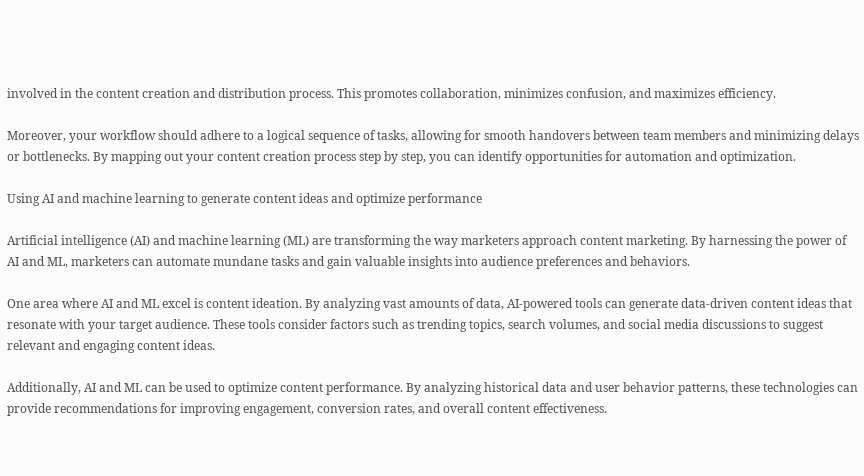involved in the content creation and distribution process. This promotes collaboration, minimizes confusion, and maximizes efficiency.

Moreover, your workflow should adhere to a logical sequence of tasks, allowing for smooth handovers between team members and minimizing delays or bottlenecks. By mapping out your content creation process step by step, you can identify opportunities for automation and optimization.

Using AI and machine learning to generate content ideas and optimize performance

Artificial intelligence (AI) and machine learning (ML) are transforming the way marketers approach content marketing. By harnessing the power of AI and ML, marketers can automate mundane tasks and gain valuable insights into audience preferences and behaviors.

One area where AI and ML excel is content ideation. By analyzing vast amounts of data, AI-powered tools can generate data-driven content ideas that resonate with your target audience. These tools consider factors such as trending topics, search volumes, and social media discussions to suggest relevant and engaging content ideas.

Additionally, AI and ML can be used to optimize content performance. By analyzing historical data and user behavior patterns, these technologies can provide recommendations for improving engagement, conversion rates, and overall content effectiveness.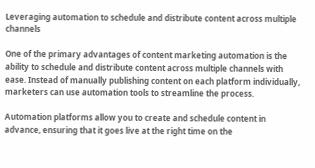Leveraging automation to schedule and distribute content across multiple channels

One of the primary advantages of content marketing automation is the ability to schedule and distribute content across multiple channels with ease. Instead of manually publishing content on each platform individually, marketers can use automation tools to streamline the process.

Automation platforms allow you to create and schedule content in advance, ensuring that it goes live at the right time on the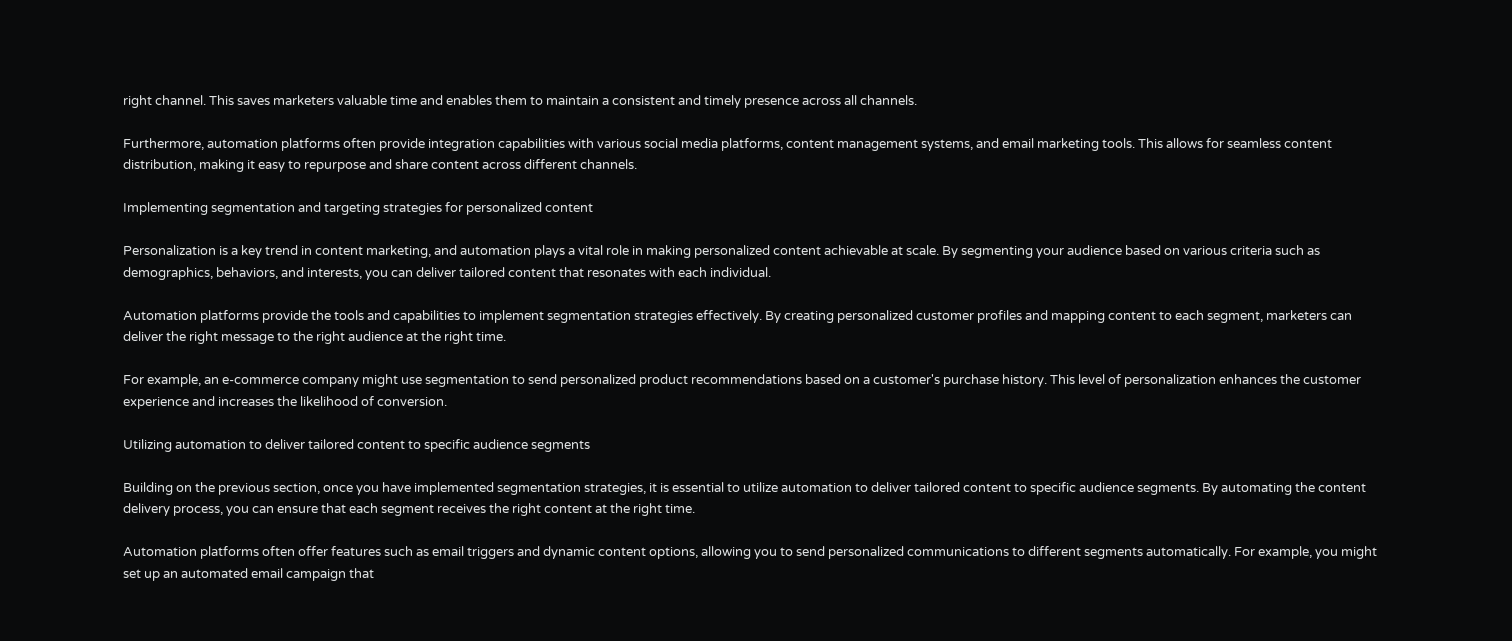right channel. This saves marketers valuable time and enables them to maintain a consistent and timely presence across all channels.

Furthermore, automation platforms often provide integration capabilities with various social media platforms, content management systems, and email marketing tools. This allows for seamless content distribution, making it easy to repurpose and share content across different channels.

Implementing segmentation and targeting strategies for personalized content

Personalization is a key trend in content marketing, and automation plays a vital role in making personalized content achievable at scale. By segmenting your audience based on various criteria such as demographics, behaviors, and interests, you can deliver tailored content that resonates with each individual.

Automation platforms provide the tools and capabilities to implement segmentation strategies effectively. By creating personalized customer profiles and mapping content to each segment, marketers can deliver the right message to the right audience at the right time.

For example, an e-commerce company might use segmentation to send personalized product recommendations based on a customer's purchase history. This level of personalization enhances the customer experience and increases the likelihood of conversion.

Utilizing automation to deliver tailored content to specific audience segments

Building on the previous section, once you have implemented segmentation strategies, it is essential to utilize automation to deliver tailored content to specific audience segments. By automating the content delivery process, you can ensure that each segment receives the right content at the right time.

Automation platforms often offer features such as email triggers and dynamic content options, allowing you to send personalized communications to different segments automatically. For example, you might set up an automated email campaign that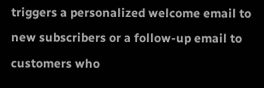triggers a personalized welcome email to new subscribers or a follow-up email to customers who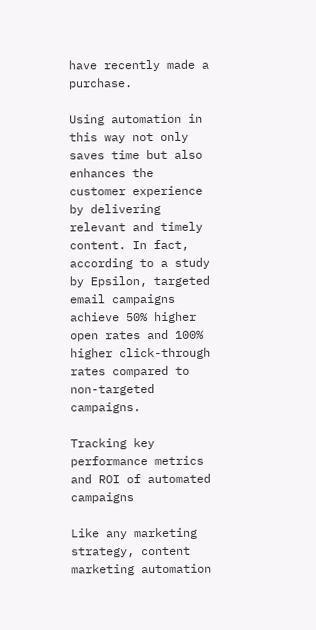have recently made a purchase.

Using automation in this way not only saves time but also enhances the customer experience by delivering relevant and timely content. In fact, according to a study by Epsilon, targeted email campaigns achieve 50% higher open rates and 100% higher click-through rates compared to non-targeted campaigns.

Tracking key performance metrics and ROI of automated campaigns

Like any marketing strategy, content marketing automation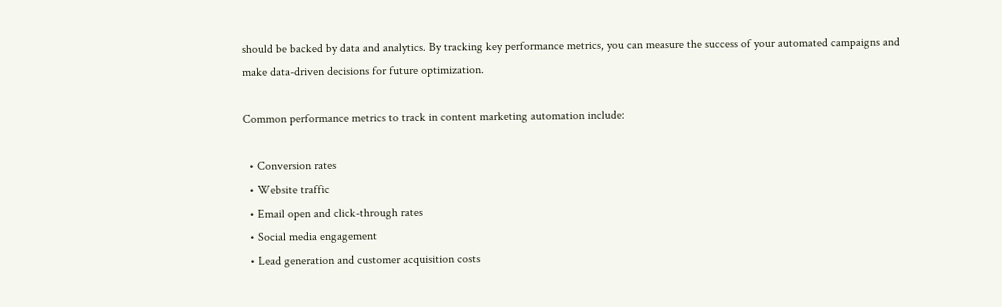should be backed by data and analytics. By tracking key performance metrics, you can measure the success of your automated campaigns and make data-driven decisions for future optimization.

Common performance metrics to track in content marketing automation include:

  • Conversion rates
  • Website traffic
  • Email open and click-through rates
  • Social media engagement
  • Lead generation and customer acquisition costs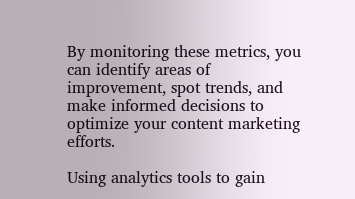By monitoring these metrics, you can identify areas of improvement, spot trends, and make informed decisions to optimize your content marketing efforts.

Using analytics tools to gain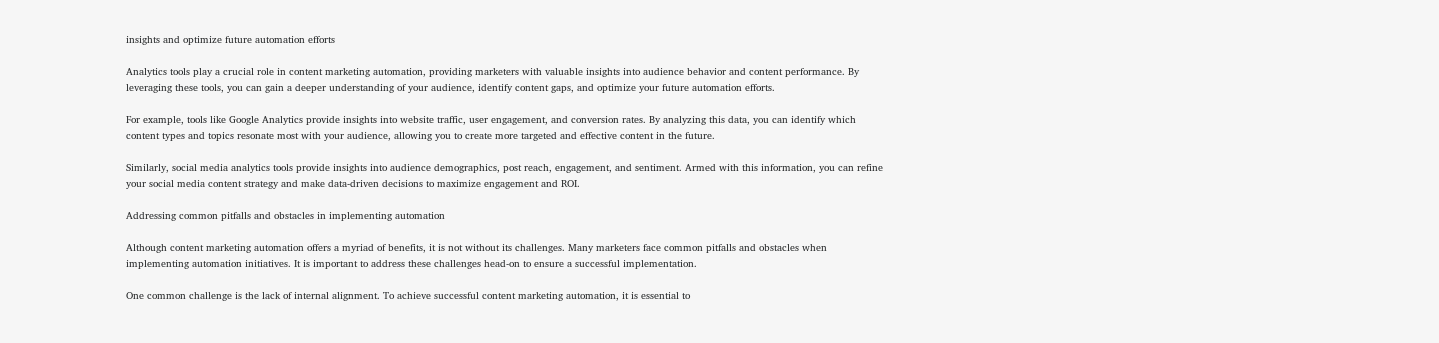insights and optimize future automation efforts

Analytics tools play a crucial role in content marketing automation, providing marketers with valuable insights into audience behavior and content performance. By leveraging these tools, you can gain a deeper understanding of your audience, identify content gaps, and optimize your future automation efforts.

For example, tools like Google Analytics provide insights into website traffic, user engagement, and conversion rates. By analyzing this data, you can identify which content types and topics resonate most with your audience, allowing you to create more targeted and effective content in the future.

Similarly, social media analytics tools provide insights into audience demographics, post reach, engagement, and sentiment. Armed with this information, you can refine your social media content strategy and make data-driven decisions to maximize engagement and ROI.

Addressing common pitfalls and obstacles in implementing automation

Although content marketing automation offers a myriad of benefits, it is not without its challenges. Many marketers face common pitfalls and obstacles when implementing automation initiatives. It is important to address these challenges head-on to ensure a successful implementation.

One common challenge is the lack of internal alignment. To achieve successful content marketing automation, it is essential to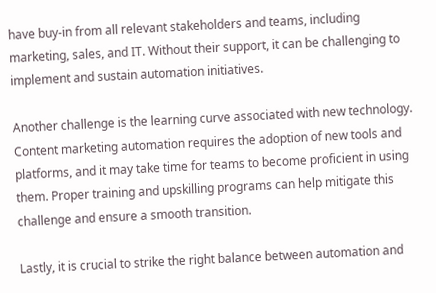have buy-in from all relevant stakeholders and teams, including marketing, sales, and IT. Without their support, it can be challenging to implement and sustain automation initiatives.

Another challenge is the learning curve associated with new technology. Content marketing automation requires the adoption of new tools and platforms, and it may take time for teams to become proficient in using them. Proper training and upskilling programs can help mitigate this challenge and ensure a smooth transition.

Lastly, it is crucial to strike the right balance between automation and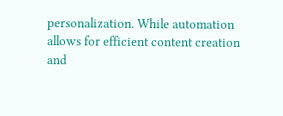personalization. While automation allows for efficient content creation and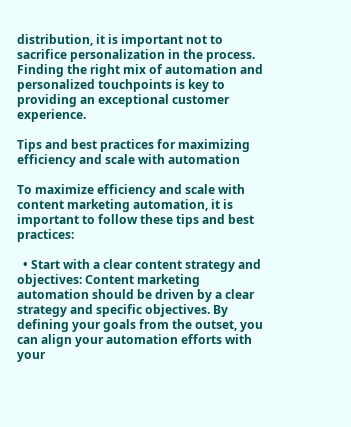distribution, it is important not to sacrifice personalization in the process. Finding the right mix of automation and personalized touchpoints is key to providing an exceptional customer experience.

Tips and best practices for maximizing efficiency and scale with automation

To maximize efficiency and scale with content marketing automation, it is important to follow these tips and best practices:

  • Start with a clear content strategy and objectives: Content marketing automation should be driven by a clear strategy and specific objectives. By defining your goals from the outset, you can align your automation efforts with your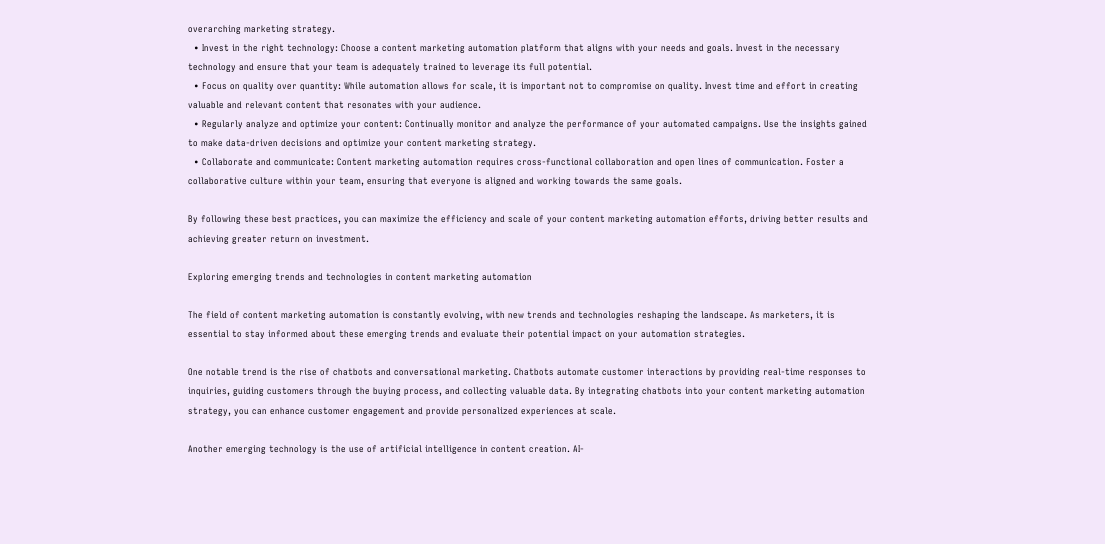overarching marketing strategy.
  • Invest in the right technology: Choose a content marketing automation platform that aligns with your needs and goals. Invest in the necessary technology and ensure that your team is adequately trained to leverage its full potential.
  • Focus on quality over quantity: While automation allows for scale, it is important not to compromise on quality. Invest time and effort in creating valuable and relevant content that resonates with your audience.
  • Regularly analyze and optimize your content: Continually monitor and analyze the performance of your automated campaigns. Use the insights gained to make data-driven decisions and optimize your content marketing strategy.
  • Collaborate and communicate: Content marketing automation requires cross-functional collaboration and open lines of communication. Foster a collaborative culture within your team, ensuring that everyone is aligned and working towards the same goals.

By following these best practices, you can maximize the efficiency and scale of your content marketing automation efforts, driving better results and achieving greater return on investment.

Exploring emerging trends and technologies in content marketing automation

The field of content marketing automation is constantly evolving, with new trends and technologies reshaping the landscape. As marketers, it is essential to stay informed about these emerging trends and evaluate their potential impact on your automation strategies.

One notable trend is the rise of chatbots and conversational marketing. Chatbots automate customer interactions by providing real-time responses to inquiries, guiding customers through the buying process, and collecting valuable data. By integrating chatbots into your content marketing automation strategy, you can enhance customer engagement and provide personalized experiences at scale.

Another emerging technology is the use of artificial intelligence in content creation. AI-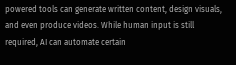powered tools can generate written content, design visuals, and even produce videos. While human input is still required, AI can automate certain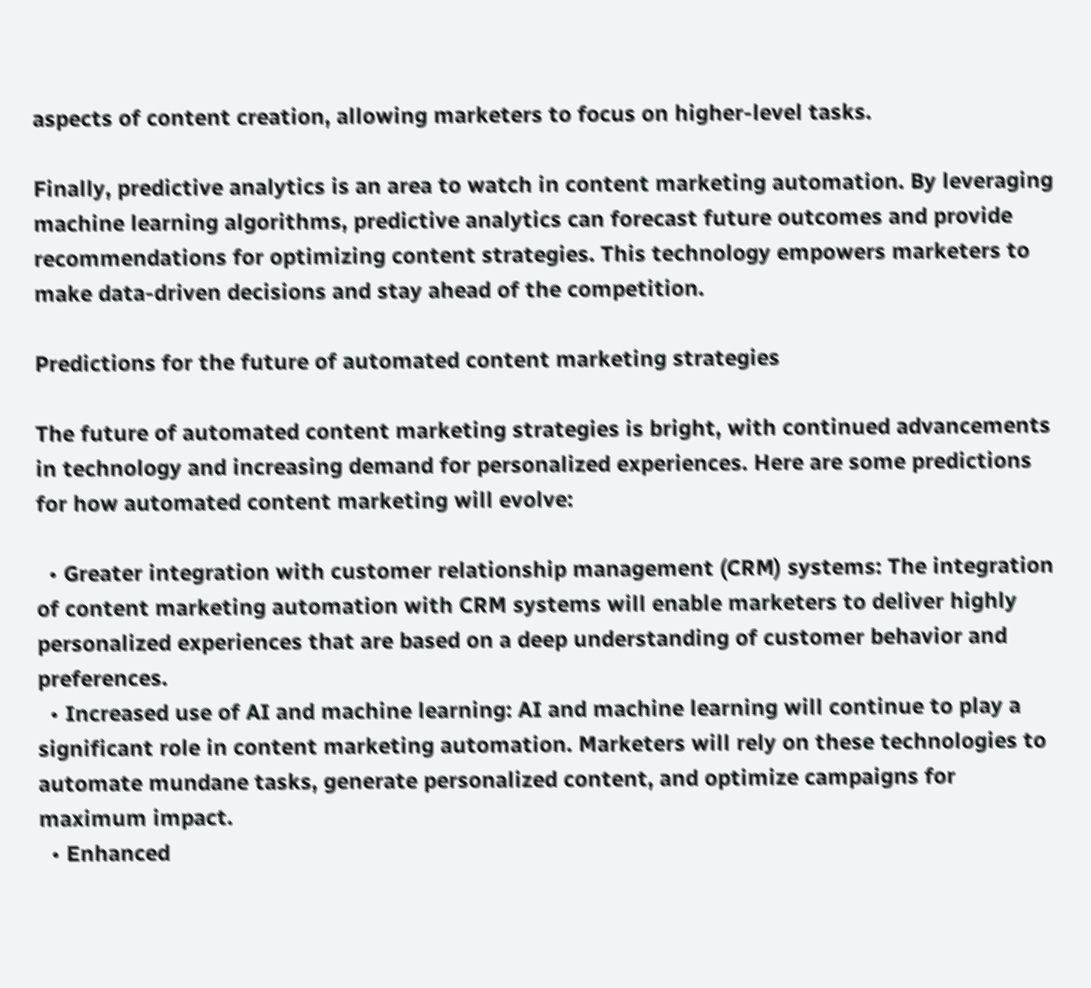aspects of content creation, allowing marketers to focus on higher-level tasks.

Finally, predictive analytics is an area to watch in content marketing automation. By leveraging machine learning algorithms, predictive analytics can forecast future outcomes and provide recommendations for optimizing content strategies. This technology empowers marketers to make data-driven decisions and stay ahead of the competition.

Predictions for the future of automated content marketing strategies

The future of automated content marketing strategies is bright, with continued advancements in technology and increasing demand for personalized experiences. Here are some predictions for how automated content marketing will evolve:

  • Greater integration with customer relationship management (CRM) systems: The integration of content marketing automation with CRM systems will enable marketers to deliver highly personalized experiences that are based on a deep understanding of customer behavior and preferences.
  • Increased use of AI and machine learning: AI and machine learning will continue to play a significant role in content marketing automation. Marketers will rely on these technologies to automate mundane tasks, generate personalized content, and optimize campaigns for maximum impact.
  • Enhanced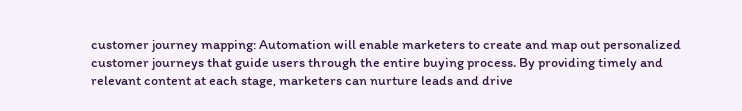customer journey mapping: Automation will enable marketers to create and map out personalized customer journeys that guide users through the entire buying process. By providing timely and relevant content at each stage, marketers can nurture leads and drive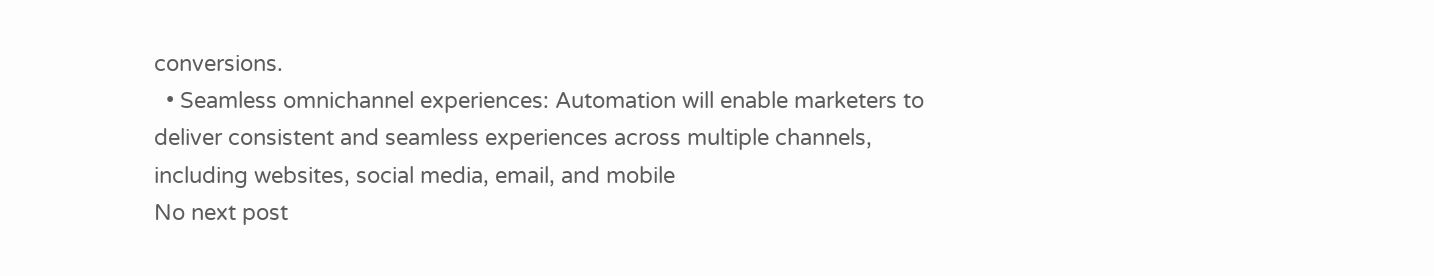conversions.
  • Seamless omnichannel experiences: Automation will enable marketers to deliver consistent and seamless experiences across multiple channels, including websites, social media, email, and mobile
No next post